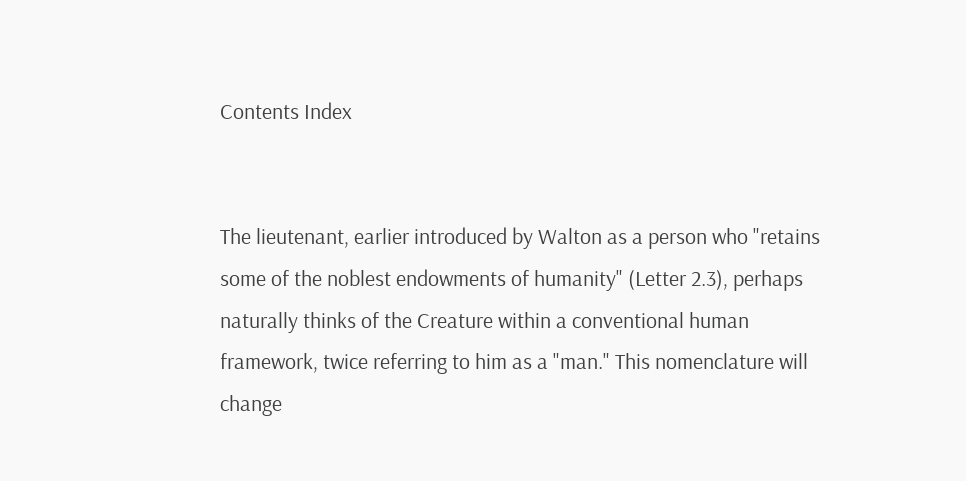Contents Index


The lieutenant, earlier introduced by Walton as a person who "retains some of the noblest endowments of humanity" (Letter 2.3), perhaps naturally thinks of the Creature within a conventional human framework, twice referring to him as a "man." This nomenclature will change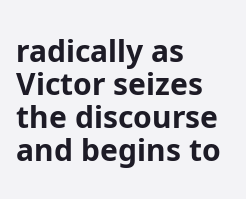radically as Victor seizes the discourse and begins to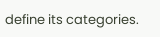define its categories.